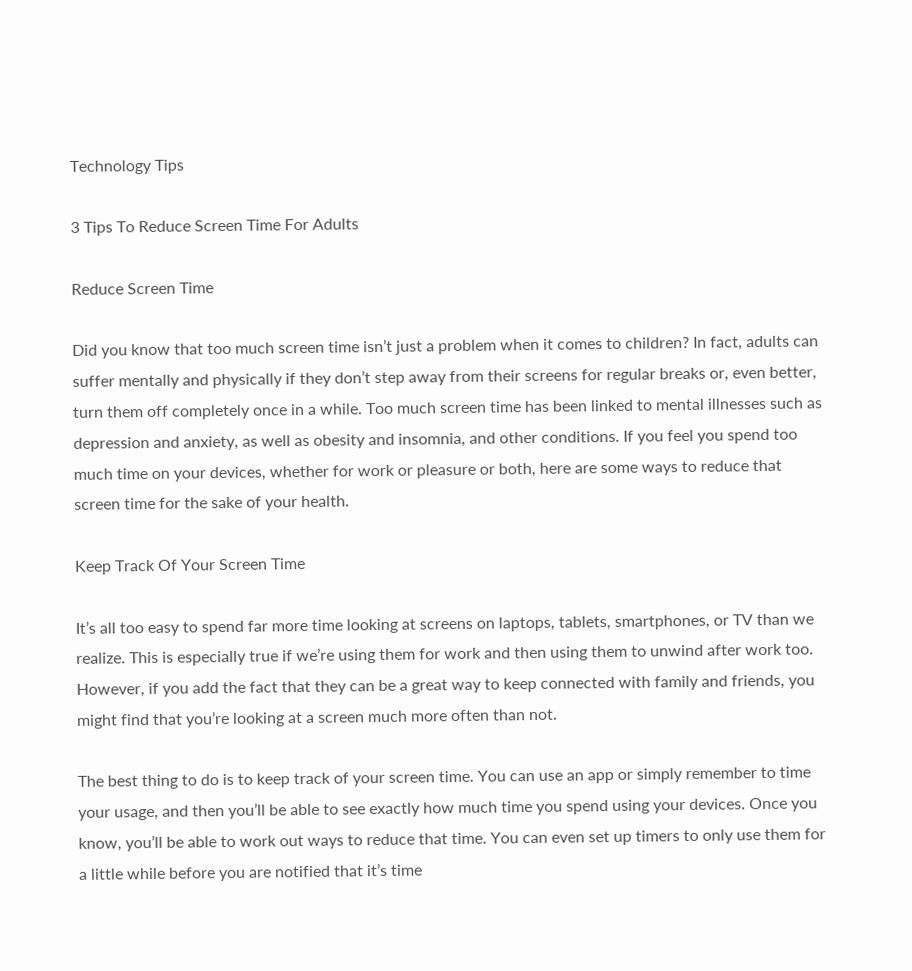Technology Tips

3 Tips To Reduce Screen Time For Adults

Reduce Screen Time

Did you know that too much screen time isn’t just a problem when it comes to children? In fact, adults can suffer mentally and physically if they don’t step away from their screens for regular breaks or, even better, turn them off completely once in a while. Too much screen time has been linked to mental illnesses such as depression and anxiety, as well as obesity and insomnia, and other conditions. If you feel you spend too much time on your devices, whether for work or pleasure or both, here are some ways to reduce that screen time for the sake of your health.

Keep Track Of Your Screen Time

It’s all too easy to spend far more time looking at screens on laptops, tablets, smartphones, or TV than we realize. This is especially true if we’re using them for work and then using them to unwind after work too. However, if you add the fact that they can be a great way to keep connected with family and friends, you might find that you’re looking at a screen much more often than not.

The best thing to do is to keep track of your screen time. You can use an app or simply remember to time your usage, and then you’ll be able to see exactly how much time you spend using your devices. Once you know, you’ll be able to work out ways to reduce that time. You can even set up timers to only use them for a little while before you are notified that it’s time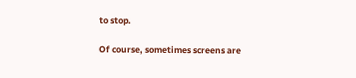to stop.

Of course, sometimes screens are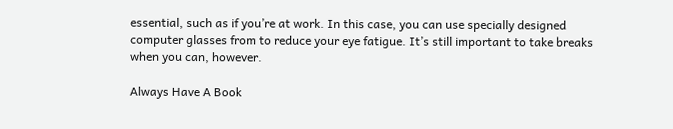essential, such as if you’re at work. In this case, you can use specially designed computer glasses from to reduce your eye fatigue. It’s still important to take breaks when you can, however.

Always Have A Book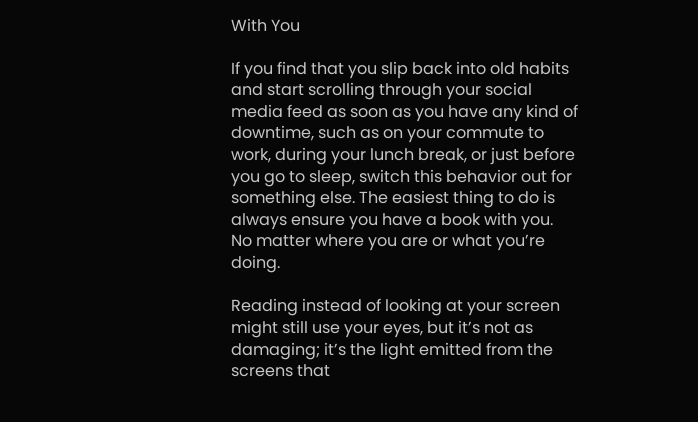With You

If you find that you slip back into old habits and start scrolling through your social media feed as soon as you have any kind of downtime, such as on your commute to work, during your lunch break, or just before you go to sleep, switch this behavior out for something else. The easiest thing to do is always ensure you have a book with you.
No matter where you are or what you’re doing.

Reading instead of looking at your screen might still use your eyes, but it’s not as damaging; it’s the light emitted from the screens that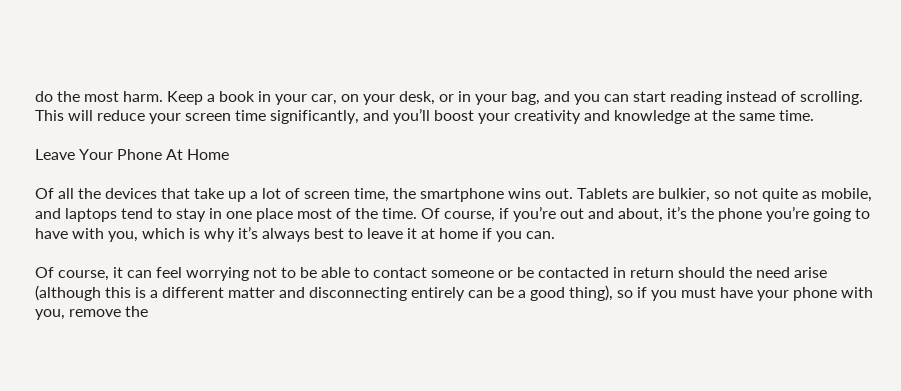do the most harm. Keep a book in your car, on your desk, or in your bag, and you can start reading instead of scrolling. This will reduce your screen time significantly, and you’ll boost your creativity and knowledge at the same time.

Leave Your Phone At Home

Of all the devices that take up a lot of screen time, the smartphone wins out. Tablets are bulkier, so not quite as mobile, and laptops tend to stay in one place most of the time. Of course, if you’re out and about, it’s the phone you’re going to have with you, which is why it’s always best to leave it at home if you can.

Of course, it can feel worrying not to be able to contact someone or be contacted in return should the need arise (although this is a different matter and disconnecting entirely can be a good thing), so if you must have your phone with you, remove the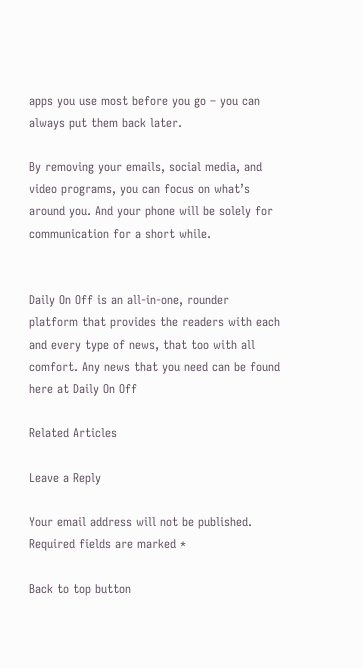apps you use most before you go – you can always put them back later.

By removing your emails, social media, and video programs, you can focus on what’s around you. And your phone will be solely for communication for a short while.


Daily On Off is an all-in-one, rounder platform that provides the readers with each and every type of news, that too with all comfort. Any news that you need can be found here at Daily On Off

Related Articles

Leave a Reply

Your email address will not be published. Required fields are marked *

Back to top button